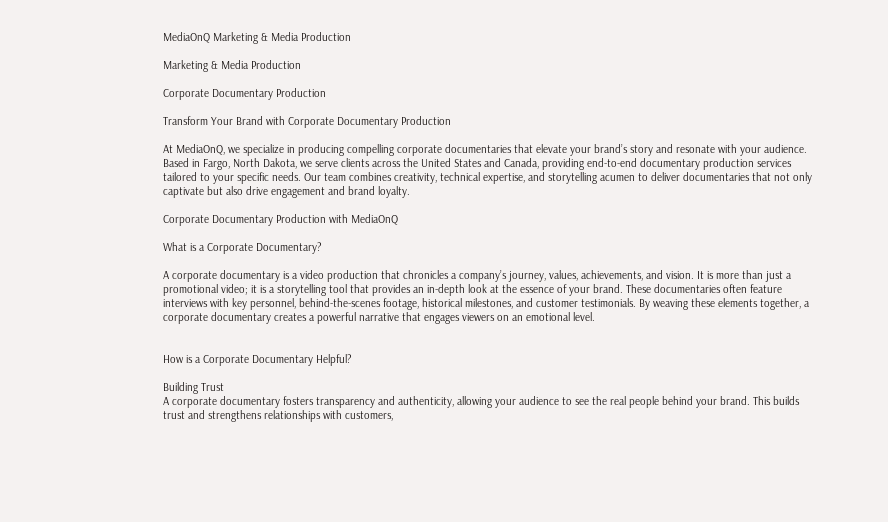MediaOnQ Marketing & Media Production

Marketing & Media Production

Corporate Documentary Production

Transform Your Brand with Corporate Documentary Production

At MediaOnQ, we specialize in producing compelling corporate documentaries that elevate your brand’s story and resonate with your audience. Based in Fargo, North Dakota, we serve clients across the United States and Canada, providing end-to-end documentary production services tailored to your specific needs. Our team combines creativity, technical expertise, and storytelling acumen to deliver documentaries that not only captivate but also drive engagement and brand loyalty.

Corporate Documentary Production with MediaOnQ

What is a Corporate Documentary?

A corporate documentary is a video production that chronicles a company’s journey, values, achievements, and vision. It is more than just a promotional video; it is a storytelling tool that provides an in-depth look at the essence of your brand. These documentaries often feature interviews with key personnel, behind-the-scenes footage, historical milestones, and customer testimonials. By weaving these elements together, a corporate documentary creates a powerful narrative that engages viewers on an emotional level.


How is a Corporate Documentary Helpful?

Building Trust
A corporate documentary fosters transparency and authenticity, allowing your audience to see the real people behind your brand. This builds trust and strengthens relationships with customers,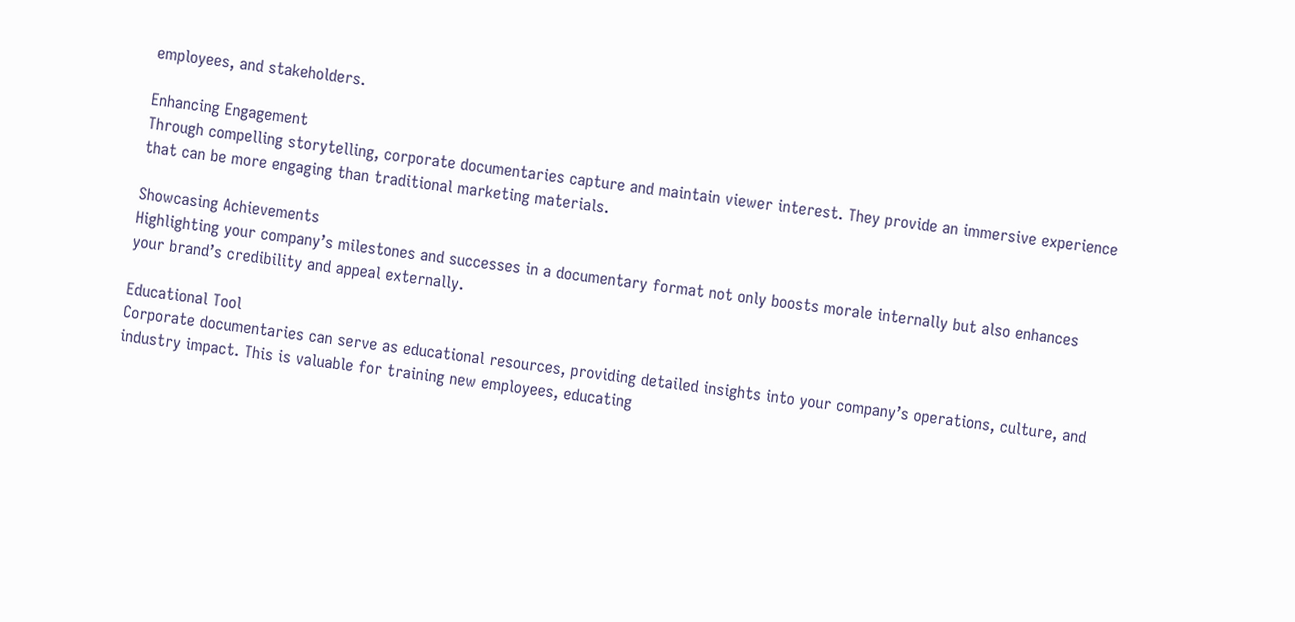employees, and stakeholders.

Enhancing Engagement
Through compelling storytelling, corporate documentaries capture and maintain viewer interest. They provide an immersive experience that can be more engaging than traditional marketing materials.

Showcasing Achievements
Highlighting your company’s milestones and successes in a documentary format not only boosts morale internally but also enhances your brand’s credibility and appeal externally.

Educational Tool
Corporate documentaries can serve as educational resources, providing detailed insights into your company’s operations, culture, and industry impact. This is valuable for training new employees, educating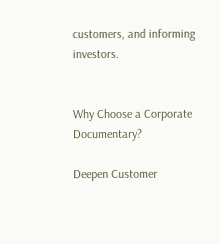customers, and informing investors.


Why Choose a Corporate Documentary?

Deepen Customer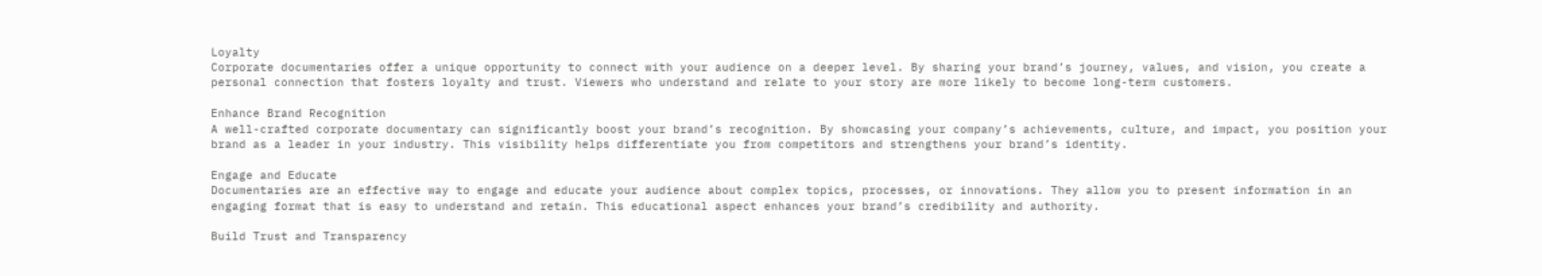Loyalty
Corporate documentaries offer a unique opportunity to connect with your audience on a deeper level. By sharing your brand’s journey, values, and vision, you create a personal connection that fosters loyalty and trust. Viewers who understand and relate to your story are more likely to become long-term customers.

Enhance Brand Recognition
A well-crafted corporate documentary can significantly boost your brand’s recognition. By showcasing your company’s achievements, culture, and impact, you position your brand as a leader in your industry. This visibility helps differentiate you from competitors and strengthens your brand’s identity.

Engage and Educate
Documentaries are an effective way to engage and educate your audience about complex topics, processes, or innovations. They allow you to present information in an engaging format that is easy to understand and retain. This educational aspect enhances your brand’s credibility and authority.

Build Trust and Transparency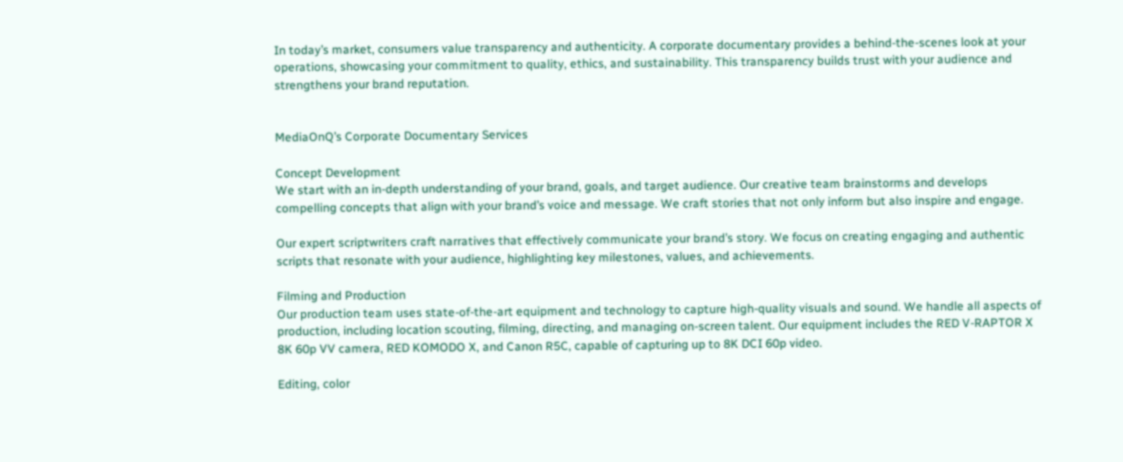In today’s market, consumers value transparency and authenticity. A corporate documentary provides a behind-the-scenes look at your operations, showcasing your commitment to quality, ethics, and sustainability. This transparency builds trust with your audience and strengthens your brand reputation.


MediaOnQ’s Corporate Documentary Services

Concept Development
We start with an in-depth understanding of your brand, goals, and target audience. Our creative team brainstorms and develops compelling concepts that align with your brand’s voice and message. We craft stories that not only inform but also inspire and engage.

Our expert scriptwriters craft narratives that effectively communicate your brand’s story. We focus on creating engaging and authentic scripts that resonate with your audience, highlighting key milestones, values, and achievements.

Filming and Production
Our production team uses state-of-the-art equipment and technology to capture high-quality visuals and sound. We handle all aspects of production, including location scouting, filming, directing, and managing on-screen talent. Our equipment includes the RED V-RAPTOR X 8K 60p VV camera, RED KOMODO X, and Canon R5C, capable of capturing up to 8K DCI 60p video.

Editing, color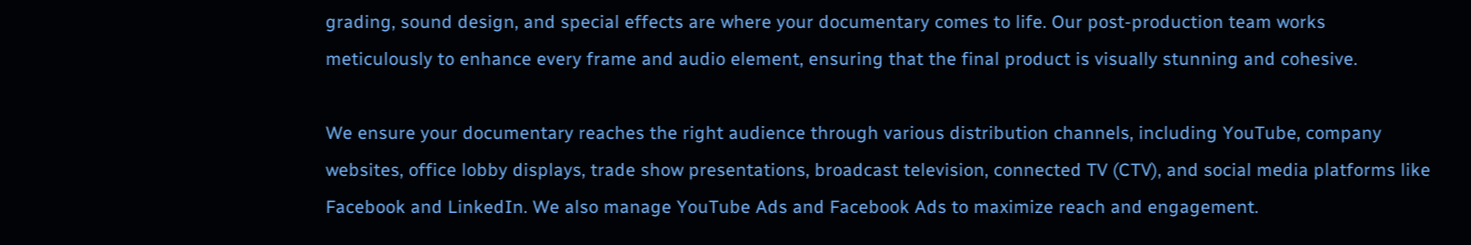grading, sound design, and special effects are where your documentary comes to life. Our post-production team works meticulously to enhance every frame and audio element, ensuring that the final product is visually stunning and cohesive.

We ensure your documentary reaches the right audience through various distribution channels, including YouTube, company websites, office lobby displays, trade show presentations, broadcast television, connected TV (CTV), and social media platforms like Facebook and LinkedIn. We also manage YouTube Ads and Facebook Ads to maximize reach and engagement.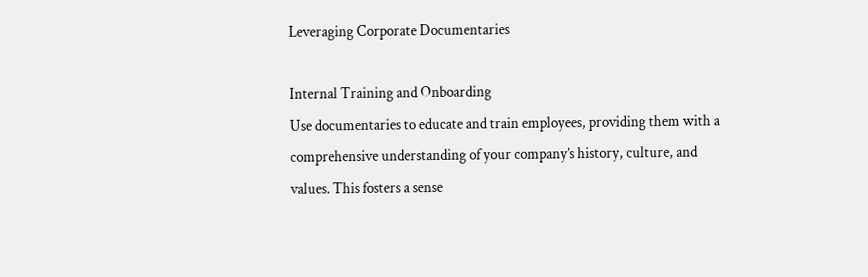Leveraging Corporate Documentaries

Internal Training and Onboarding
Use documentaries to educate and train employees, providing them with a comprehensive understanding of your company’s history, culture, and values. This fosters a sense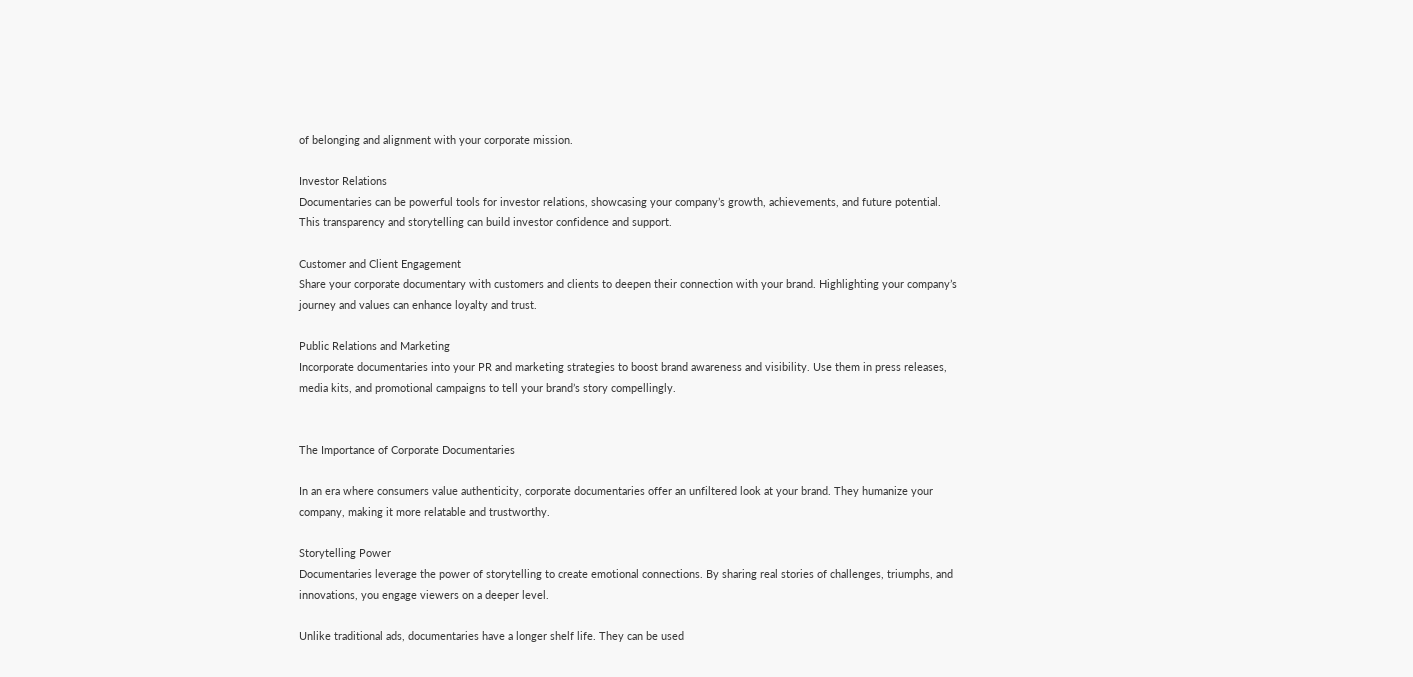of belonging and alignment with your corporate mission.

Investor Relations
Documentaries can be powerful tools for investor relations, showcasing your company’s growth, achievements, and future potential. This transparency and storytelling can build investor confidence and support.

Customer and Client Engagement
Share your corporate documentary with customers and clients to deepen their connection with your brand. Highlighting your company’s journey and values can enhance loyalty and trust.

Public Relations and Marketing
Incorporate documentaries into your PR and marketing strategies to boost brand awareness and visibility. Use them in press releases, media kits, and promotional campaigns to tell your brand’s story compellingly.


The Importance of Corporate Documentaries

In an era where consumers value authenticity, corporate documentaries offer an unfiltered look at your brand. They humanize your company, making it more relatable and trustworthy.

Storytelling Power
Documentaries leverage the power of storytelling to create emotional connections. By sharing real stories of challenges, triumphs, and innovations, you engage viewers on a deeper level.

Unlike traditional ads, documentaries have a longer shelf life. They can be used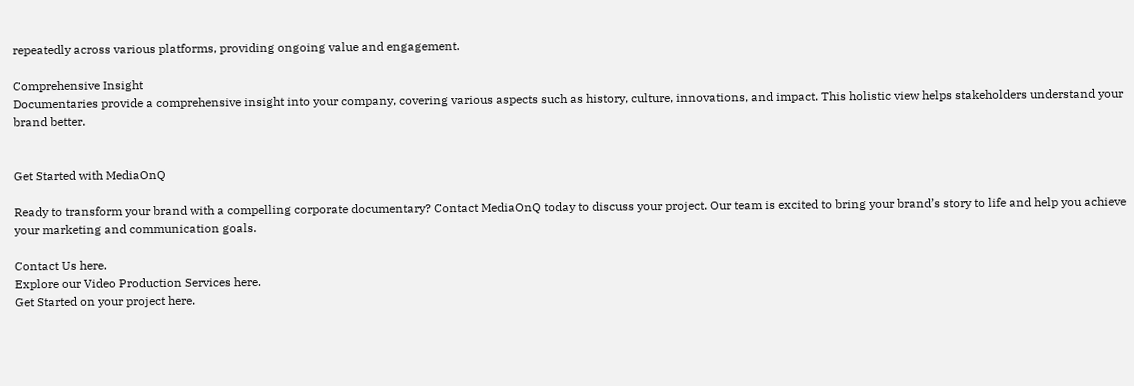repeatedly across various platforms, providing ongoing value and engagement.

Comprehensive Insight
Documentaries provide a comprehensive insight into your company, covering various aspects such as history, culture, innovations, and impact. This holistic view helps stakeholders understand your brand better.


Get Started with MediaOnQ

Ready to transform your brand with a compelling corporate documentary? Contact MediaOnQ today to discuss your project. Our team is excited to bring your brand’s story to life and help you achieve your marketing and communication goals.

Contact Us here.
Explore our Video Production Services here.
Get Started on your project here.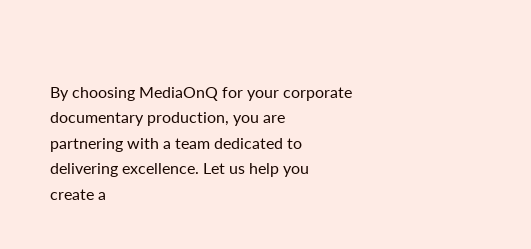By choosing MediaOnQ for your corporate documentary production, you are partnering with a team dedicated to delivering excellence. Let us help you create a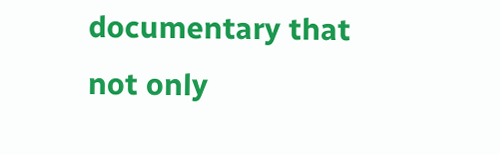documentary that not only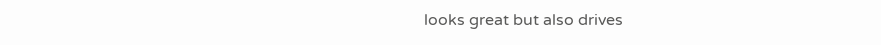looks great but also drives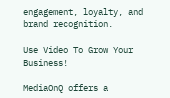engagement, loyalty, and brand recognition.

Use Video To Grow Your Business!

MediaOnQ offers a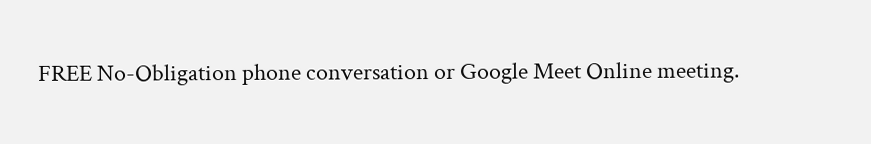FREE No-Obligation phone conversation or Google Meet Online meeting.